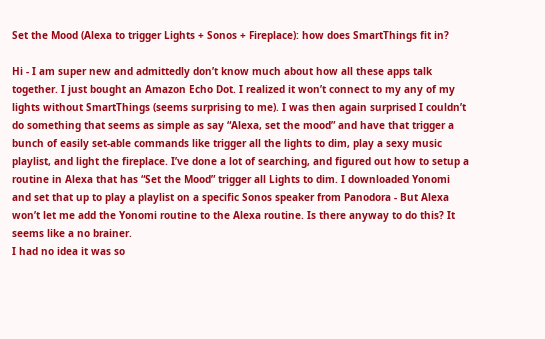Set the Mood (Alexa to trigger Lights + Sonos + Fireplace): how does SmartThings fit in?

Hi - I am super new and admittedly don’t know much about how all these apps talk together. I just bought an Amazon Echo Dot. I realized it won’t connect to my any of my lights without SmartThings (seems surprising to me). I was then again surprised I couldn’t do something that seems as simple as say “Alexa, set the mood” and have that trigger a bunch of easily set-able commands like trigger all the lights to dim, play a sexy music playlist, and light the fireplace. I’ve done a lot of searching, and figured out how to setup a routine in Alexa that has “Set the Mood” trigger all Lights to dim. I downloaded Yonomi and set that up to play a playlist on a specific Sonos speaker from Panodora - But Alexa won’t let me add the Yonomi routine to the Alexa routine. Is there anyway to do this? It seems like a no brainer.
I had no idea it was so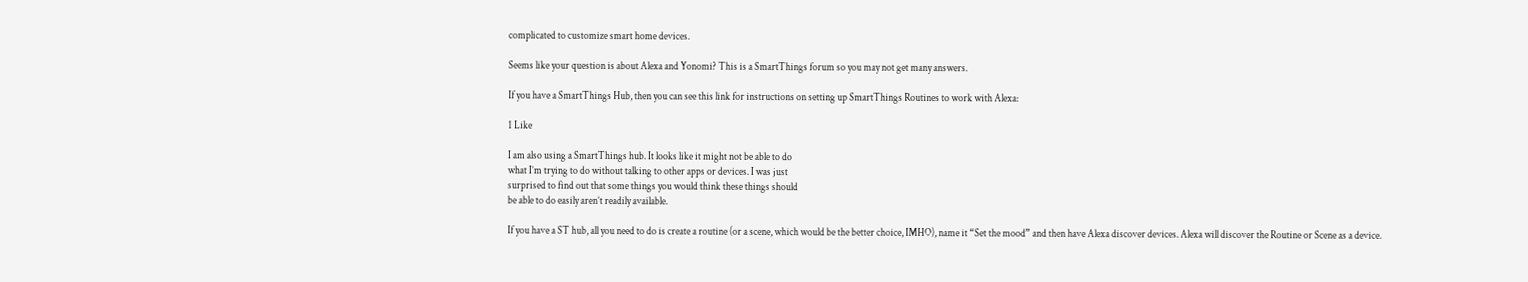complicated to customize smart home devices.

Seems like your question is about Alexa and Yonomi? This is a SmartThings forum so you may not get many answers.

If you have a SmartThings Hub, then you can see this link for instructions on setting up SmartThings Routines to work with Alexa:

1 Like

I am also using a SmartThings hub. It looks like it might not be able to do
what I’m trying to do without talking to other apps or devices. I was just
surprised to find out that some things you would think these things should
be able to do easily aren’t readily available.

If you have a ST hub, all you need to do is create a routine (or a scene, which would be the better choice, IMHO), name it “Set the mood” and then have Alexa discover devices. Alexa will discover the Routine or Scene as a device.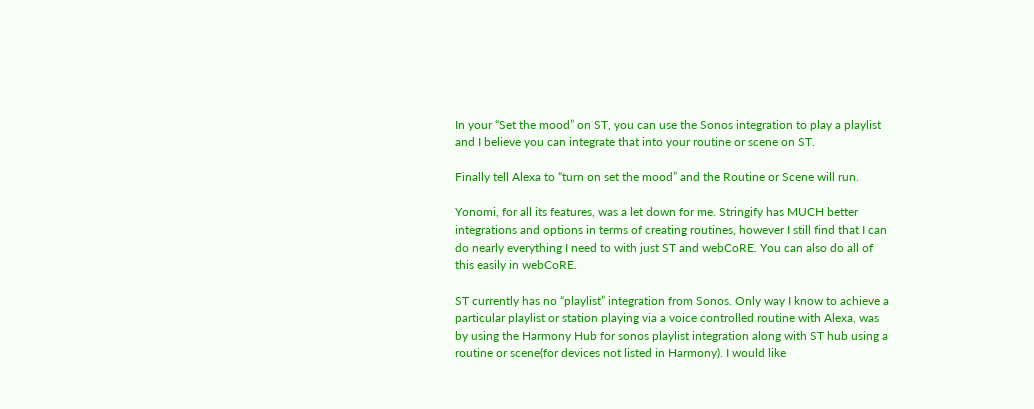In your “Set the mood” on ST, you can use the Sonos integration to play a playlist and I believe you can integrate that into your routine or scene on ST.

Finally tell Alexa to “turn on set the mood” and the Routine or Scene will run.

Yonomi, for all its features, was a let down for me. Stringify has MUCH better integrations and options in terms of creating routines, however I still find that I can do nearly everything I need to with just ST and webCoRE. You can also do all of this easily in webCoRE.

ST currently has no “playlist” integration from Sonos. Only way I know to achieve a particular playlist or station playing via a voice controlled routine with Alexa, was by using the Harmony Hub for sonos playlist integration along with ST hub using a routine or scene(for devices not listed in Harmony). I would like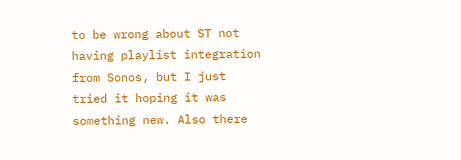to be wrong about ST not having playlist integration from Sonos, but I just tried it hoping it was something new. Also there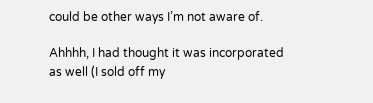could be other ways I’m not aware of.

Ahhhh, I had thought it was incorporated as well (I sold off my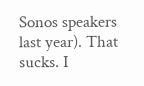Sonos speakers last year). That sucks. I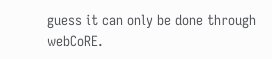guess it can only be done through webCoRE.